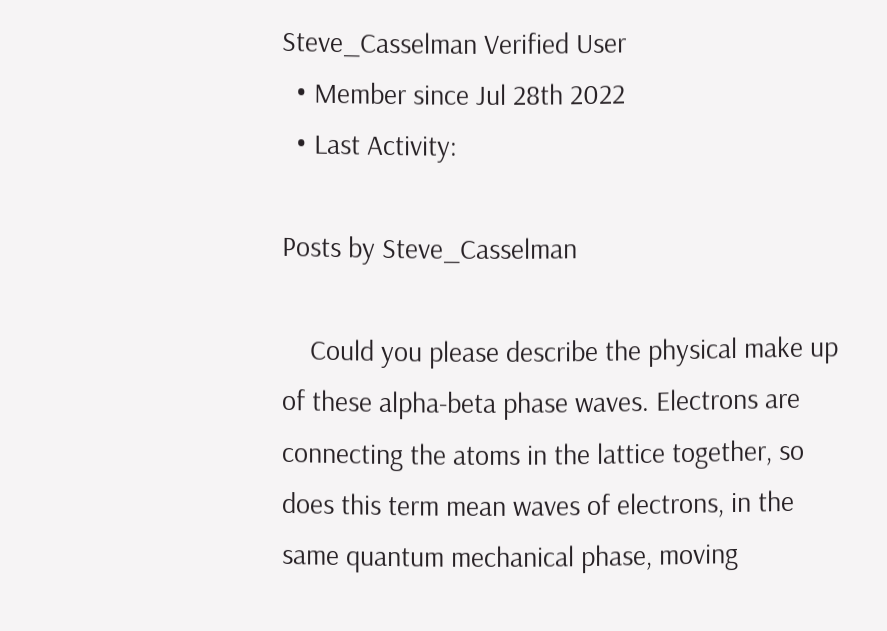Steve_Casselman Verified User
  • Member since Jul 28th 2022
  • Last Activity:

Posts by Steve_Casselman

    Could you please describe the physical make up of these alpha-beta phase waves. Electrons are connecting the atoms in the lattice together, so does this term mean waves of electrons, in the same quantum mechanical phase, moving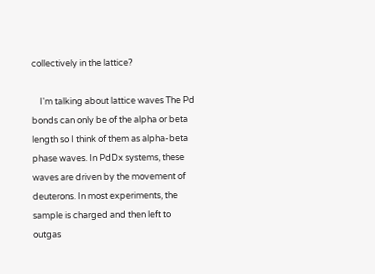collectively in the lattice?

    I'm talking about lattice waves The Pd bonds can only be of the alpha or beta length so I think of them as alpha-beta phase waves. In PdDx systems, these waves are driven by the movement of deuterons. In most experiments, the sample is charged and then left to outgas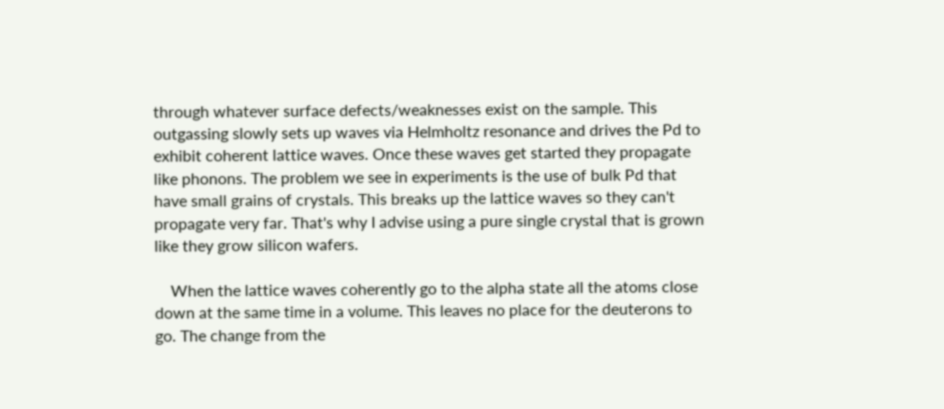through whatever surface defects/weaknesses exist on the sample. This outgassing slowly sets up waves via Helmholtz resonance and drives the Pd to exhibit coherent lattice waves. Once these waves get started they propagate like phonons. The problem we see in experiments is the use of bulk Pd that have small grains of crystals. This breaks up the lattice waves so they can't propagate very far. That's why I advise using a pure single crystal that is grown like they grow silicon wafers.

    When the lattice waves coherently go to the alpha state all the atoms close down at the same time in a volume. This leaves no place for the deuterons to go. The change from the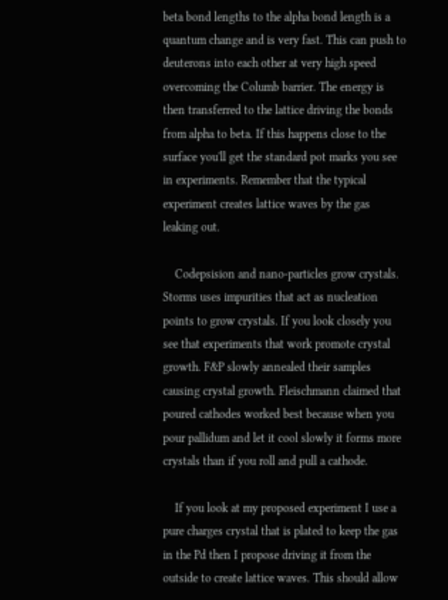beta bond lengths to the alpha bond length is a quantum change and is very fast. This can push to deuterons into each other at very high speed overcoming the Columb barrier. The energy is then transferred to the lattice driving the bonds from alpha to beta. If this happens close to the surface you'll get the standard pot marks you see in experiments. Remember that the typical experiment creates lattice waves by the gas leaking out.

    Codepsision and nano-particles grow crystals. Storms uses impurities that act as nucleation points to grow crystals. If you look closely you see that experiments that work promote crystal growth. F&P slowly annealed their samples causing crystal growth. Fleischmann claimed that poured cathodes worked best because when you pour pallidum and let it cool slowly it forms more crystals than if you roll and pull a cathode.

    If you look at my proposed experiment I use a pure charges crystal that is plated to keep the gas in the Pd then I propose driving it from the outside to create lattice waves. This should allow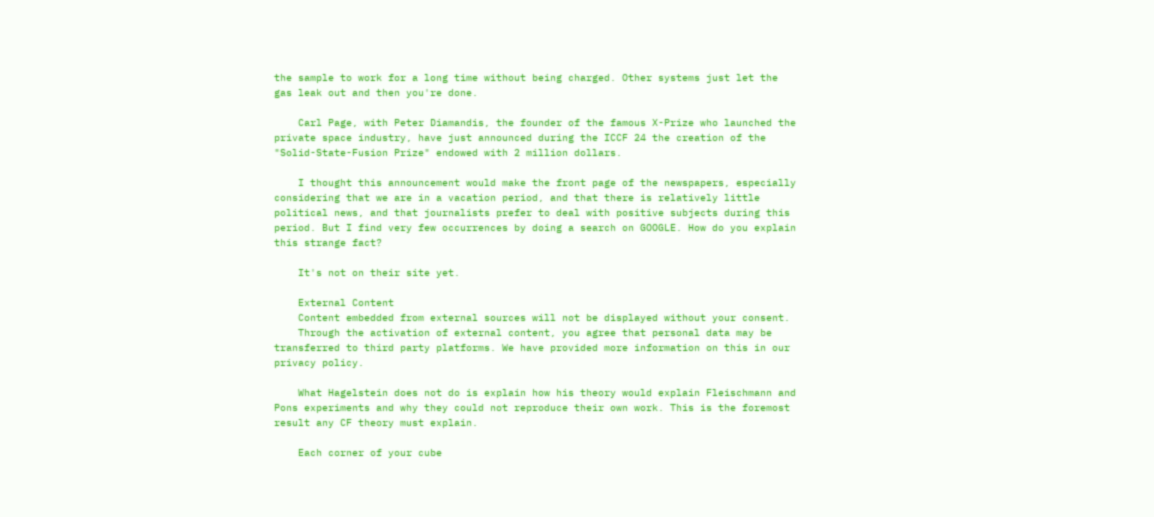the sample to work for a long time without being charged. Other systems just let the gas leak out and then you're done.

    Carl Page, with Peter Diamandis, the founder of the famous X-Prize who launched the private space industry, have just announced during the ICCF 24 the creation of the "Solid-State-Fusion Prize" endowed with 2 million dollars.

    I thought this announcement would make the front page of the newspapers, especially considering that we are in a vacation period, and that there is relatively little political news, and that journalists prefer to deal with positive subjects during this period. But I find very few occurrences by doing a search on GOOGLE. How do you explain this strange fact?

    It's not on their site yet.

    External Content
    Content embedded from external sources will not be displayed without your consent.
    Through the activation of external content, you agree that personal data may be transferred to third party platforms. We have provided more information on this in our privacy policy.

    What Hagelstein does not do is explain how his theory would explain Fleischmann and Pons experiments and why they could not reproduce their own work. This is the foremost result any CF theory must explain.

    Each corner of your cube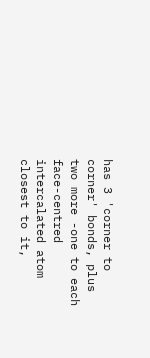has 3 'corner to corner' bonds, plus two more -one to each face-centred intercalated atom closest to it,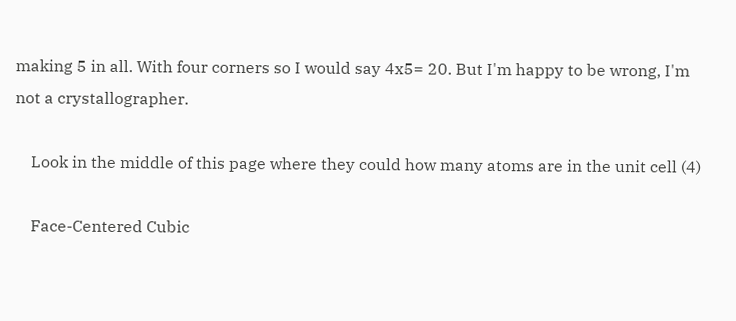making 5 in all. With four corners so I would say 4x5= 20. But I'm happy to be wrong, I'm not a crystallographer.

    Look in the middle of this page where they could how many atoms are in the unit cell (4)

    Face-Centered Cubic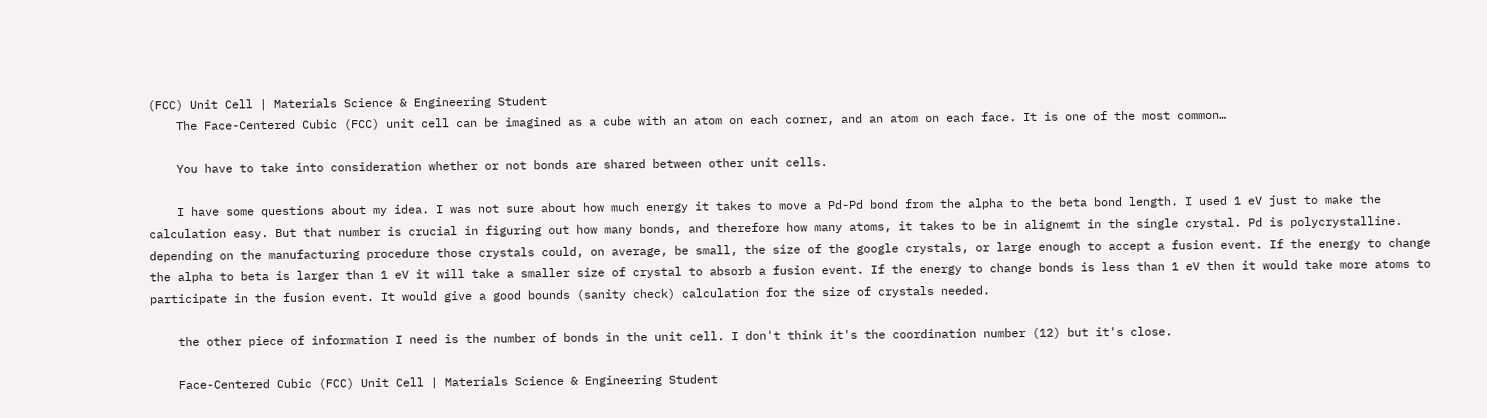(FCC) Unit Cell | Materials Science & Engineering Student
    The Face-Centered Cubic (FCC) unit cell can be imagined as a cube with an atom on each corner, and an atom on each face. It is one of the most common…

    You have to take into consideration whether or not bonds are shared between other unit cells.

    I have some questions about my idea. I was not sure about how much energy it takes to move a Pd-Pd bond from the alpha to the beta bond length. I used 1 eV just to make the calculation easy. But that number is crucial in figuring out how many bonds, and therefore how many atoms, it takes to be in alignemt in the single crystal. Pd is polycrystalline. depending on the manufacturing procedure those crystals could, on average, be small, the size of the google crystals, or large enough to accept a fusion event. If the energy to change the alpha to beta is larger than 1 eV it will take a smaller size of crystal to absorb a fusion event. If the energy to change bonds is less than 1 eV then it would take more atoms to participate in the fusion event. It would give a good bounds (sanity check) calculation for the size of crystals needed.

    the other piece of information I need is the number of bonds in the unit cell. I don't think it's the coordination number (12) but it's close.

    Face-Centered Cubic (FCC) Unit Cell | Materials Science & Engineering Student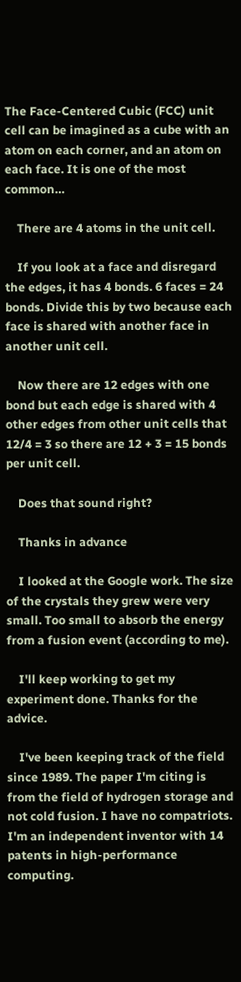The Face-Centered Cubic (FCC) unit cell can be imagined as a cube with an atom on each corner, and an atom on each face. It is one of the most common…

    There are 4 atoms in the unit cell.

    If you look at a face and disregard the edges, it has 4 bonds. 6 faces = 24 bonds. Divide this by two because each face is shared with another face in another unit cell.

    Now there are 12 edges with one bond but each edge is shared with 4 other edges from other unit cells that 12/4 = 3 so there are 12 + 3 = 15 bonds per unit cell.

    Does that sound right?

    Thanks in advance

    I looked at the Google work. The size of the crystals they grew were very small. Too small to absorb the energy from a fusion event (according to me).

    I'll keep working to get my experiment done. Thanks for the advice.

    I've been keeping track of the field since 1989. The paper I'm citing is from the field of hydrogen storage and not cold fusion. I have no compatriots. I'm an independent inventor with 14 patents in high-performance computing.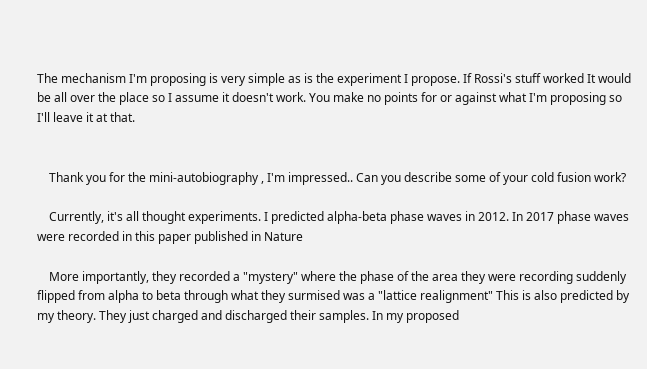The mechanism I'm proposing is very simple as is the experiment I propose. If Rossi's stuff worked It would be all over the place so I assume it doesn't work. You make no points for or against what I'm proposing so I'll leave it at that.


    Thank you for the mini-autobiography , I'm impressed.. Can you describe some of your cold fusion work?

    Currently, it's all thought experiments. I predicted alpha-beta phase waves in 2012. In 2017 phase waves were recorded in this paper published in Nature

    More importantly, they recorded a "mystery" where the phase of the area they were recording suddenly flipped from alpha to beta through what they surmised was a "lattice realignment" This is also predicted by my theory. They just charged and discharged their samples. In my proposed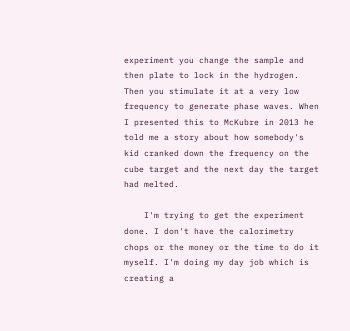experiment you change the sample and then plate to lock in the hydrogen. Then you stimulate it at a very low frequency to generate phase waves. When I presented this to McKubre in 2013 he told me a story about how somebody's kid cranked down the frequency on the cube target and the next day the target had melted.

    I'm trying to get the experiment done. I don't have the calorimetry chops or the money or the time to do it myself. I'm doing my day job which is creating a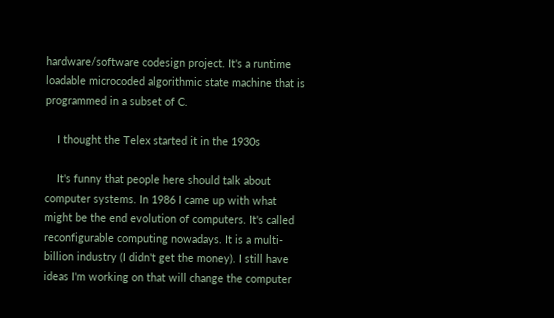hardware/software codesign project. It's a runtime loadable microcoded algorithmic state machine that is programmed in a subset of C.

    I thought the Telex started it in the 1930s

    It's funny that people here should talk about computer systems. In 1986 I came up with what might be the end evolution of computers. It's called reconfigurable computing nowadays. It is a multi-billion industry (I didn't get the money). I still have ideas I'm working on that will change the computer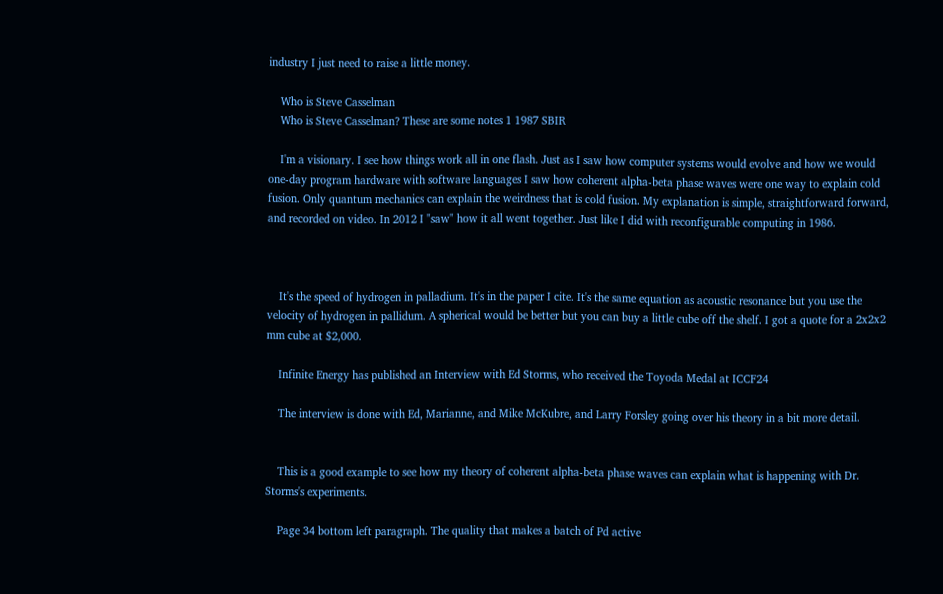industry I just need to raise a little money.

    Who is Steve Casselman
    Who is Steve Casselman? These are some notes 1 1987 SBIR

    I'm a visionary. I see how things work all in one flash. Just as I saw how computer systems would evolve and how we would one-day program hardware with software languages I saw how coherent alpha-beta phase waves were one way to explain cold fusion. Only quantum mechanics can explain the weirdness that is cold fusion. My explanation is simple, straightforward forward, and recorded on video. In 2012 I "saw" how it all went together. Just like I did with reconfigurable computing in 1986.



    It's the speed of hydrogen in palladium. It's in the paper I cite. It's the same equation as acoustic resonance but you use the velocity of hydrogen in pallidum. A spherical would be better but you can buy a little cube off the shelf. I got a quote for a 2x2x2 mm cube at $2,000.

    Infinite Energy has published an Interview with Ed Storms, who received the Toyoda Medal at ICCF24

    The interview is done with Ed, Marianne, and Mike McKubre, and Larry Forsley going over his theory in a bit more detail.


    This is a good example to see how my theory of coherent alpha-beta phase waves can explain what is happening with Dr. Storms's experiments.

    Page 34 bottom left paragraph. The quality that makes a batch of Pd active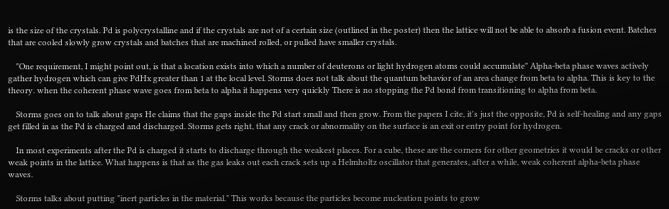is the size of the crystals. Pd is polycrystalline and if the crystals are not of a certain size (outlined in the poster) then the lattice will not be able to absorb a fusion event. Batches that are cooled slowly grow crystals and batches that are machined rolled, or pulled have smaller crystals.

    "One requirement, I might point out, is that a location exists into which a number of deuterons or light hydrogen atoms could accumulate" Alpha-beta phase waves actively gather hydrogen which can give PdHx greater than 1 at the local level. Storms does not talk about the quantum behavior of an area change from beta to alpha. This is key to the theory. when the coherent phase wave goes from beta to alpha it happens very quickly There is no stopping the Pd bond from transitioning to alpha from beta.

    Storms goes on to talk about gaps He claims that the gaps inside the Pd start small and then grow. From the papers I cite, it's just the opposite, Pd is self-healing and any gaps get filled in as the Pd is charged and discharged. Storms gets right, that any crack or abnormality on the surface is an exit or entry point for hydrogen.

    In most experiments after the Pd is charged it starts to discharge through the weakest places. For a cube, these are the corners for other geometries it would be cracks or other weak points in the lattice. What happens is that as the gas leaks out each crack sets up a Helmholtz oscillator that generates, after a while, weak coherent alpha-beta phase waves.

    Storms talks about putting "inert particles in the material." This works because the particles become nucleation points to grow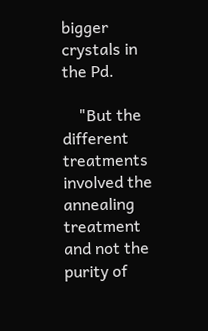bigger crystals in the Pd.

    "But the different treatments involved the annealing treatment and not the purity of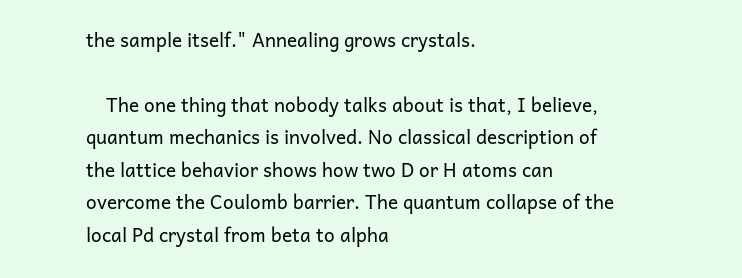the sample itself." Annealing grows crystals.

    The one thing that nobody talks about is that, I believe, quantum mechanics is involved. No classical description of the lattice behavior shows how two D or H atoms can overcome the Coulomb barrier. The quantum collapse of the local Pd crystal from beta to alpha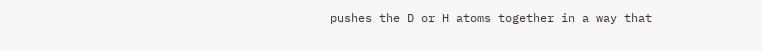pushes the D or H atoms together in a way that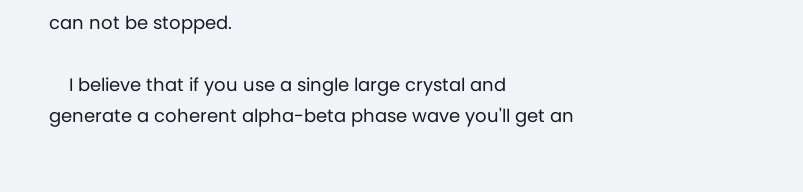can not be stopped.

    I believe that if you use a single large crystal and generate a coherent alpha-beta phase wave you'll get an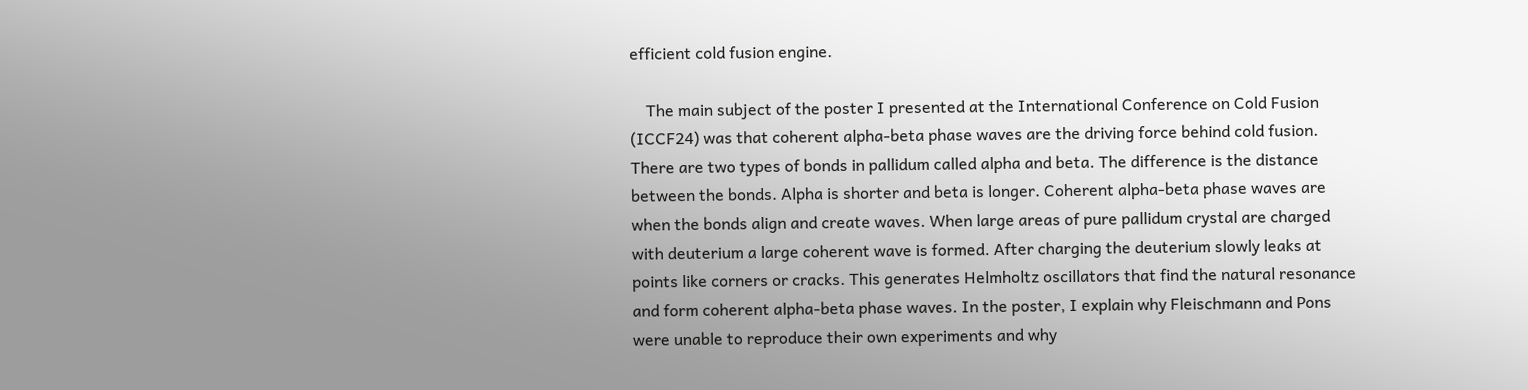efficient cold fusion engine.

    The main subject of the poster I presented at the International Conference on Cold Fusion (ICCF24) was that coherent alpha-beta phase waves are the driving force behind cold fusion. There are two types of bonds in pallidum called alpha and beta. The difference is the distance between the bonds. Alpha is shorter and beta is longer. Coherent alpha-beta phase waves are when the bonds align and create waves. When large areas of pure pallidum crystal are charged with deuterium a large coherent wave is formed. After charging the deuterium slowly leaks at points like corners or cracks. This generates Helmholtz oscillators that find the natural resonance and form coherent alpha-beta phase waves. In the poster, I explain why Fleischmann and Pons were unable to reproduce their own experiments and why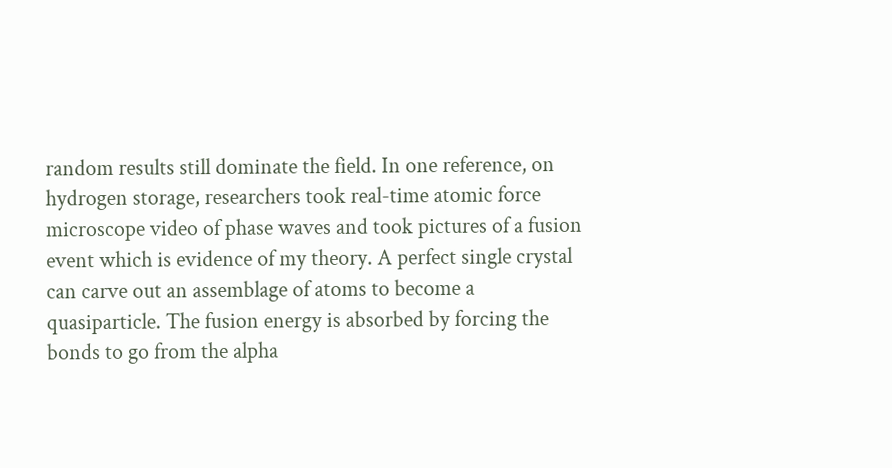random results still dominate the field. In one reference, on hydrogen storage, researchers took real-time atomic force microscope video of phase waves and took pictures of a fusion event which is evidence of my theory. A perfect single crystal can carve out an assemblage of atoms to become a quasiparticle. The fusion energy is absorbed by forcing the bonds to go from the alpha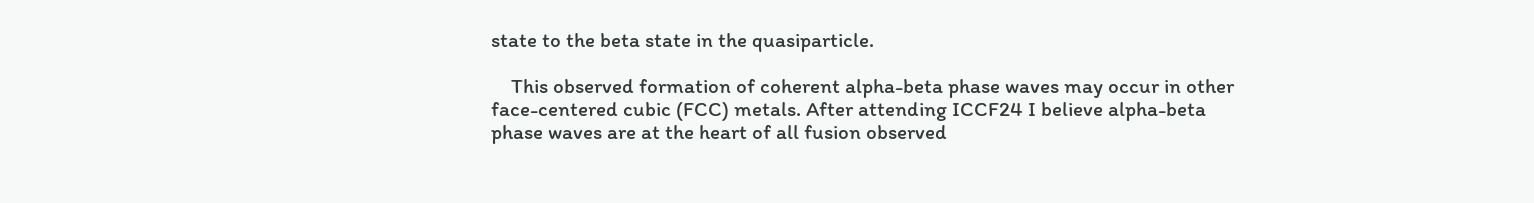state to the beta state in the quasiparticle.

    This observed formation of coherent alpha-beta phase waves may occur in other face-centered cubic (FCC) metals. After attending ICCF24 I believe alpha-beta phase waves are at the heart of all fusion observed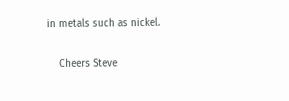in metals such as nickel.

    Cheers Steve